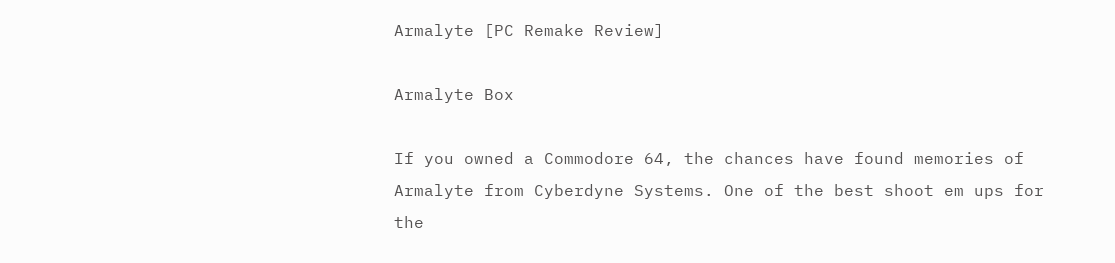Armalyte [PC Remake Review]

Armalyte Box

If you owned a Commodore 64, the chances have found memories of Armalyte from Cyberdyne Systems. One of the best shoot em ups for the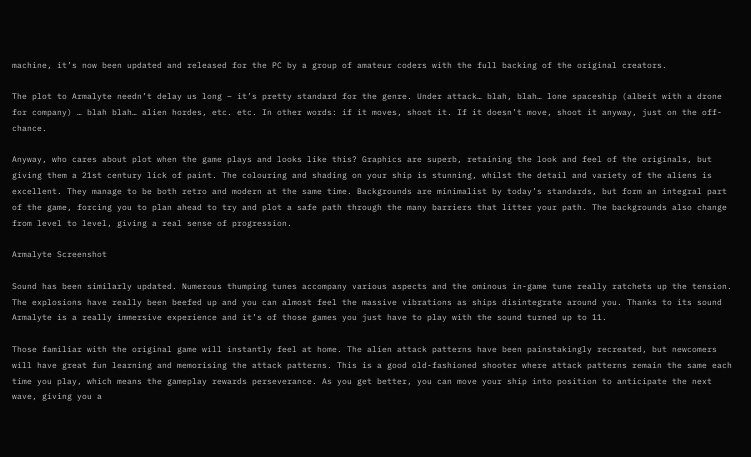machine, it’s now been updated and released for the PC by a group of amateur coders with the full backing of the original creators.

The plot to Armalyte needn’t delay us long – it’s pretty standard for the genre. Under attack… blah, blah… lone spaceship (albeit with a drone for company) … blah blah… alien hordes, etc. etc. In other words: if it moves, shoot it. If it doesn’t move, shoot it anyway, just on the off-chance.

Anyway, who cares about plot when the game plays and looks like this? Graphics are superb, retaining the look and feel of the originals, but giving them a 21st century lick of paint. The colouring and shading on your ship is stunning, whilst the detail and variety of the aliens is excellent. They manage to be both retro and modern at the same time. Backgrounds are minimalist by today’s standards, but form an integral part of the game, forcing you to plan ahead to try and plot a safe path through the many barriers that litter your path. The backgrounds also change from level to level, giving a real sense of progression.

Armalyte Screenshot

Sound has been similarly updated. Numerous thumping tunes accompany various aspects and the ominous in-game tune really ratchets up the tension. The explosions have really been beefed up and you can almost feel the massive vibrations as ships disintegrate around you. Thanks to its sound Armalyte is a really immersive experience and it’s of those games you just have to play with the sound turned up to 11.

Those familiar with the original game will instantly feel at home. The alien attack patterns have been painstakingly recreated, but newcomers will have great fun learning and memorising the attack patterns. This is a good old-fashioned shooter where attack patterns remain the same each time you play, which means the gameplay rewards perseverance. As you get better, you can move your ship into position to anticipate the next wave, giving you a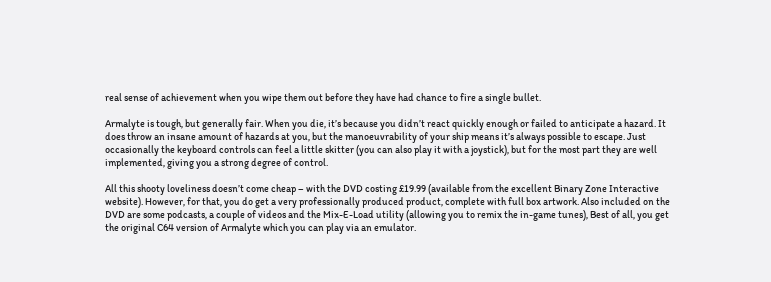real sense of achievement when you wipe them out before they have had chance to fire a single bullet.

Armalyte is tough, but generally fair. When you die, it’s because you didn’t react quickly enough or failed to anticipate a hazard. It does throw an insane amount of hazards at you, but the manoeuvrability of your ship means it’s always possible to escape. Just occasionally the keyboard controls can feel a little skitter (you can also play it with a joystick), but for the most part they are well implemented, giving you a strong degree of control.

All this shooty loveliness doesn’t come cheap – with the DVD costing £19.99 (available from the excellent Binary Zone Interactive website). However, for that, you do get a very professionally produced product, complete with full box artwork. Also included on the DVD are some podcasts, a couple of videos and the Mix-E-Load utility (allowing you to remix the in-game tunes), Best of all, you get the original C64 version of Armalyte which you can play via an emulator.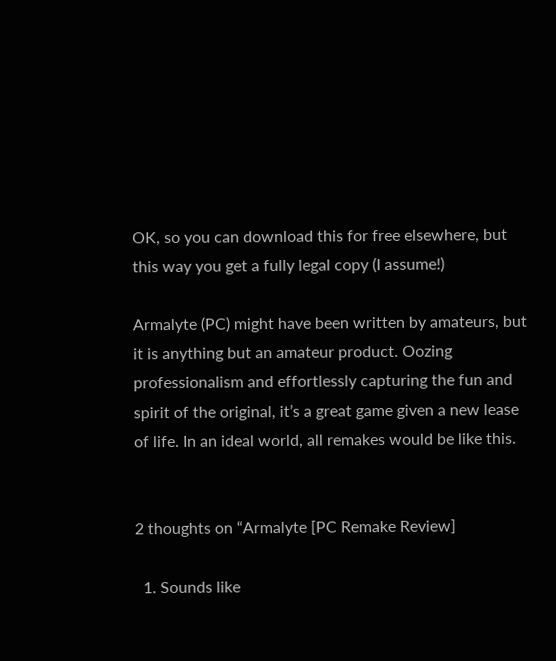OK, so you can download this for free elsewhere, but this way you get a fully legal copy (I assume!)

Armalyte (PC) might have been written by amateurs, but it is anything but an amateur product. Oozing professionalism and effortlessly capturing the fun and spirit of the original, it’s a great game given a new lease of life. In an ideal world, all remakes would be like this.


2 thoughts on “Armalyte [PC Remake Review]

  1. Sounds like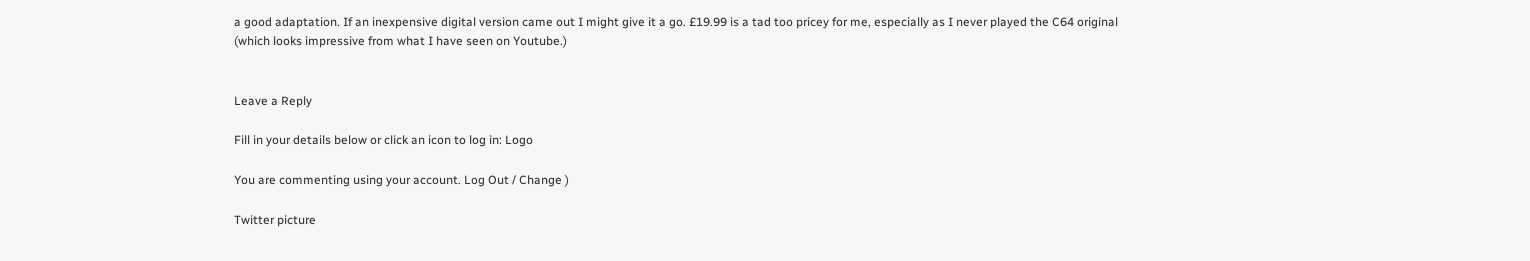a good adaptation. If an inexpensive digital version came out I might give it a go. £19.99 is a tad too pricey for me, especially as I never played the C64 original (which looks impressive from what I have seen on Youtube.)


Leave a Reply

Fill in your details below or click an icon to log in: Logo

You are commenting using your account. Log Out / Change )

Twitter picture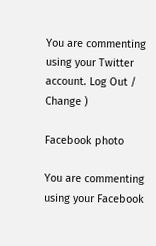You are commenting using your Twitter account. Log Out / Change )

Facebook photo

You are commenting using your Facebook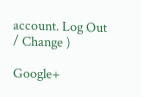account. Log Out / Change )

Google+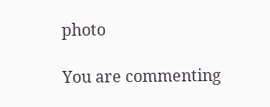photo

You are commenting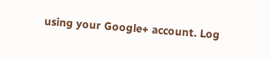using your Google+ account. Log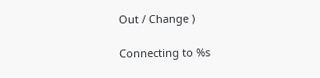Out / Change )

Connecting to %s